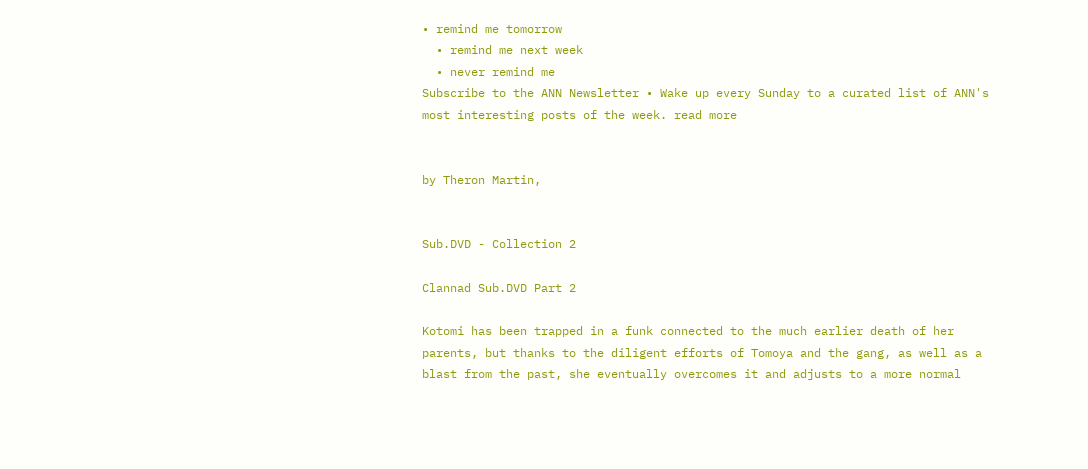• remind me tomorrow
  • remind me next week
  • never remind me
Subscribe to the ANN Newsletter • Wake up every Sunday to a curated list of ANN's most interesting posts of the week. read more


by Theron Martin,


Sub.DVD - Collection 2

Clannad Sub.DVD Part 2

Kotomi has been trapped in a funk connected to the much earlier death of her parents, but thanks to the diligent efforts of Tomoya and the gang, as well as a blast from the past, she eventually overcomes it and adjusts to a more normal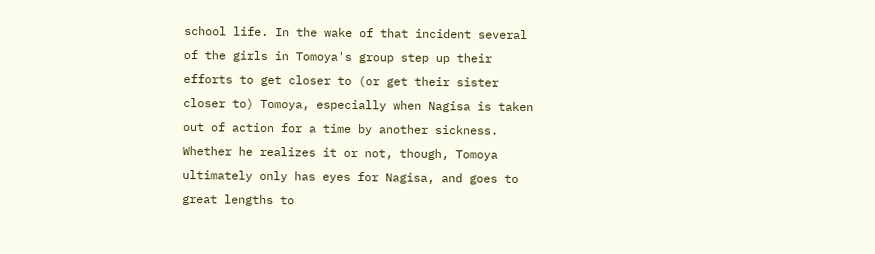school life. In the wake of that incident several of the girls in Tomoya's group step up their efforts to get closer to (or get their sister closer to) Tomoya, especially when Nagisa is taken out of action for a time by another sickness. Whether he realizes it or not, though, Tomoya ultimately only has eyes for Nagisa, and goes to great lengths to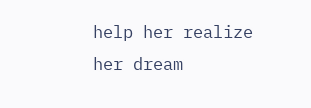help her realize her dream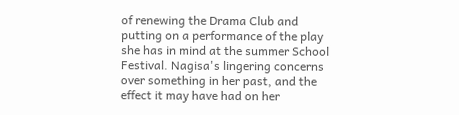of renewing the Drama Club and putting on a performance of the play she has in mind at the summer School Festival. Nagisa's lingering concerns over something in her past, and the effect it may have had on her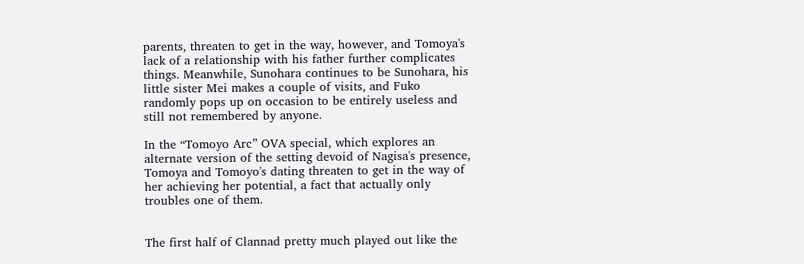parents, threaten to get in the way, however, and Tomoya's lack of a relationship with his father further complicates things. Meanwhile, Sunohara continues to be Sunohara, his little sister Mei makes a couple of visits, and Fuko randomly pops up on occasion to be entirely useless and still not remembered by anyone.

In the “Tomoyo Arc” OVA special, which explores an alternate version of the setting devoid of Nagisa's presence, Tomoya and Tomoyo's dating threaten to get in the way of her achieving her potential, a fact that actually only troubles one of them.


The first half of Clannad pretty much played out like the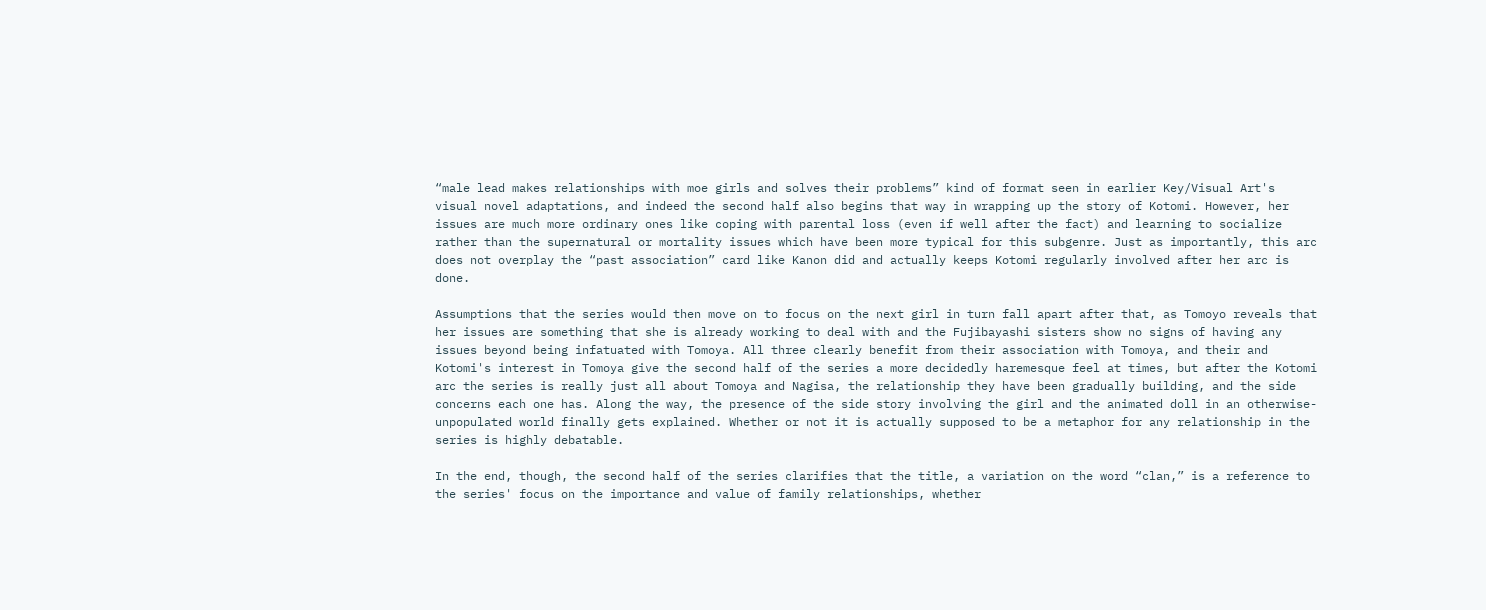“male lead makes relationships with moe girls and solves their problems” kind of format seen in earlier Key/Visual Art's visual novel adaptations, and indeed the second half also begins that way in wrapping up the story of Kotomi. However, her issues are much more ordinary ones like coping with parental loss (even if well after the fact) and learning to socialize rather than the supernatural or mortality issues which have been more typical for this subgenre. Just as importantly, this arc does not overplay the “past association” card like Kanon did and actually keeps Kotomi regularly involved after her arc is done.

Assumptions that the series would then move on to focus on the next girl in turn fall apart after that, as Tomoyo reveals that her issues are something that she is already working to deal with and the Fujibayashi sisters show no signs of having any issues beyond being infatuated with Tomoya. All three clearly benefit from their association with Tomoya, and their and Kotomi's interest in Tomoya give the second half of the series a more decidedly haremesque feel at times, but after the Kotomi arc the series is really just all about Tomoya and Nagisa, the relationship they have been gradually building, and the side concerns each one has. Along the way, the presence of the side story involving the girl and the animated doll in an otherwise-unpopulated world finally gets explained. Whether or not it is actually supposed to be a metaphor for any relationship in the series is highly debatable.

In the end, though, the second half of the series clarifies that the title, a variation on the word “clan,” is a reference to the series' focus on the importance and value of family relationships, whether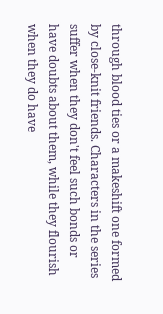through blood ties or a makeshift one formed by close-knit friends. Characters in the series suffer when they don't feel such bonds or have doubts about them, while they flourish when they do have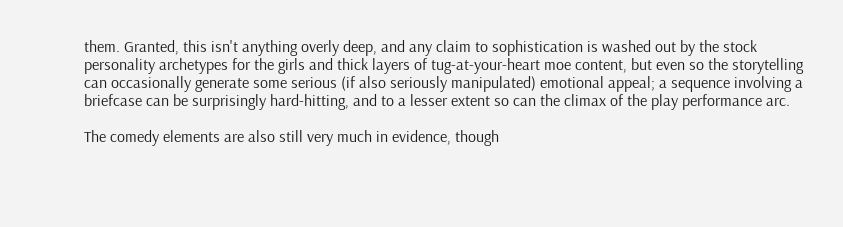them. Granted, this isn't anything overly deep, and any claim to sophistication is washed out by the stock personality archetypes for the girls and thick layers of tug-at-your-heart moe content, but even so the storytelling can occasionally generate some serious (if also seriously manipulated) emotional appeal; a sequence involving a briefcase can be surprisingly hard-hitting, and to a lesser extent so can the climax of the play performance arc.

The comedy elements are also still very much in evidence, though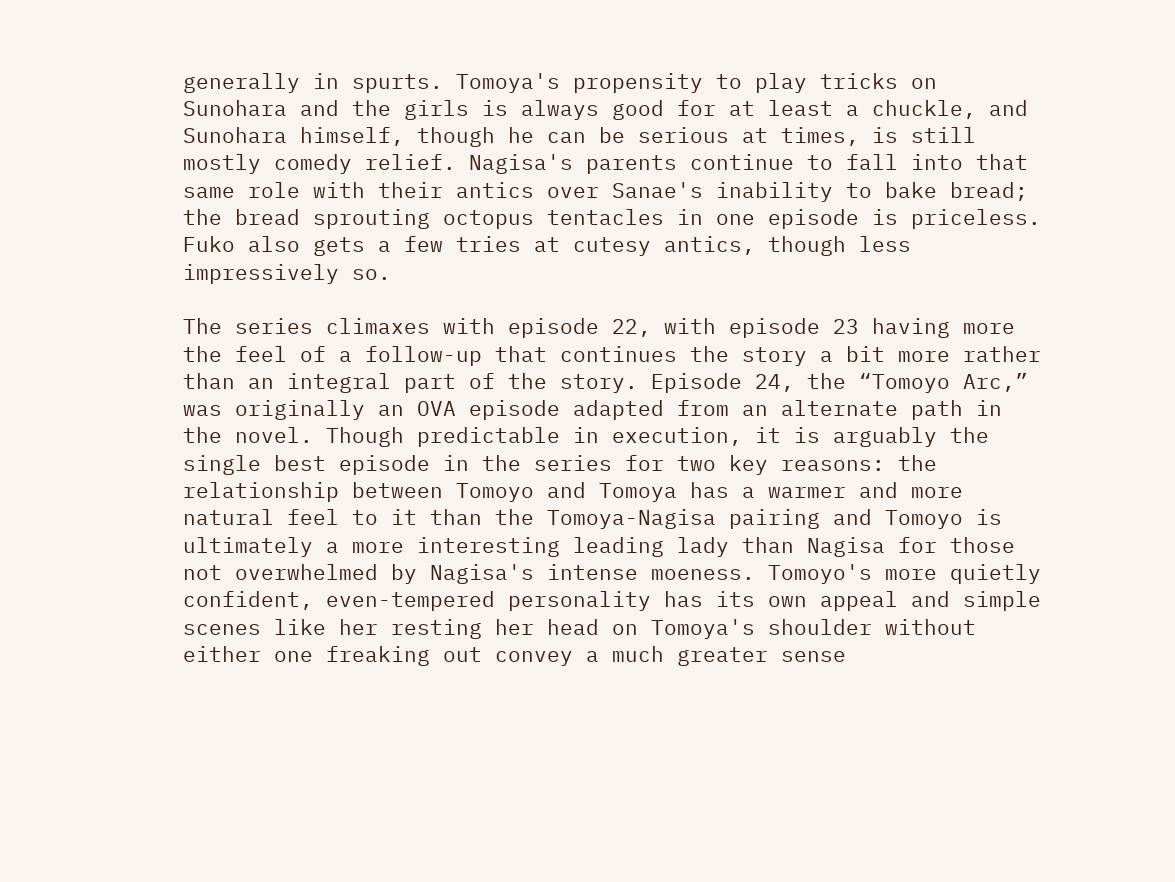generally in spurts. Tomoya's propensity to play tricks on Sunohara and the girls is always good for at least a chuckle, and Sunohara himself, though he can be serious at times, is still mostly comedy relief. Nagisa's parents continue to fall into that same role with their antics over Sanae's inability to bake bread; the bread sprouting octopus tentacles in one episode is priceless. Fuko also gets a few tries at cutesy antics, though less impressively so.

The series climaxes with episode 22, with episode 23 having more the feel of a follow-up that continues the story a bit more rather than an integral part of the story. Episode 24, the “Tomoyo Arc,” was originally an OVA episode adapted from an alternate path in the novel. Though predictable in execution, it is arguably the single best episode in the series for two key reasons: the relationship between Tomoyo and Tomoya has a warmer and more natural feel to it than the Tomoya-Nagisa pairing and Tomoyo is ultimately a more interesting leading lady than Nagisa for those not overwhelmed by Nagisa's intense moeness. Tomoyo's more quietly confident, even-tempered personality has its own appeal and simple scenes like her resting her head on Tomoya's shoulder without either one freaking out convey a much greater sense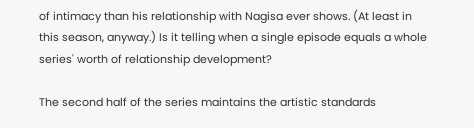of intimacy than his relationship with Nagisa ever shows. (At least in this season, anyway.) Is it telling when a single episode equals a whole series' worth of relationship development?

The second half of the series maintains the artistic standards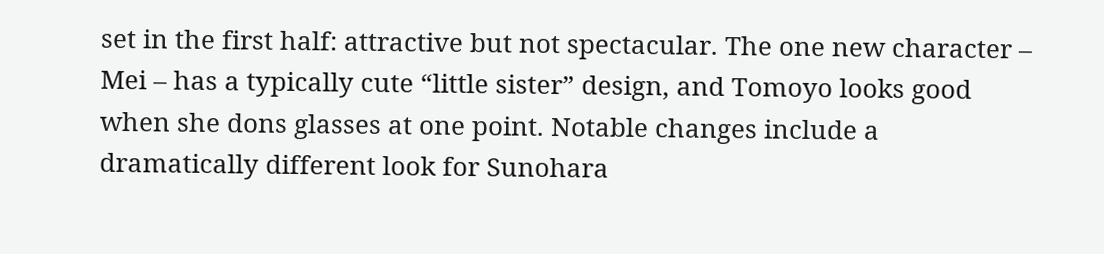set in the first half: attractive but not spectacular. The one new character – Mei – has a typically cute “little sister” design, and Tomoyo looks good when she dons glasses at one point. Notable changes include a dramatically different look for Sunohara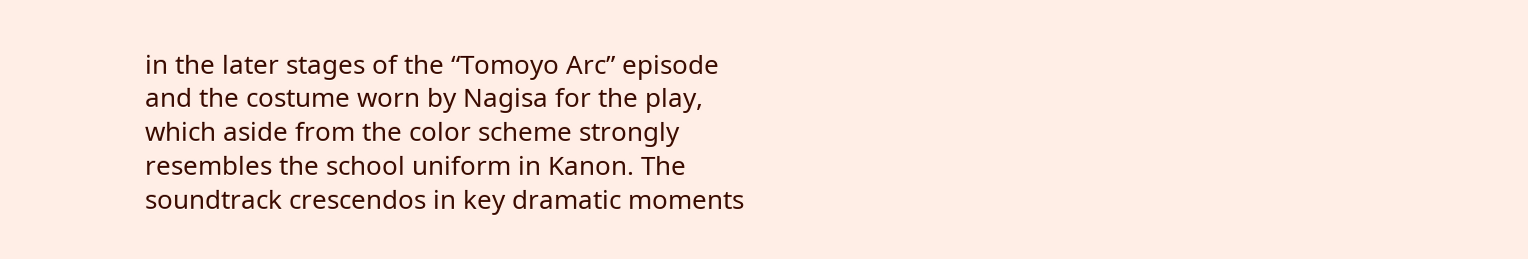in the later stages of the “Tomoyo Arc” episode and the costume worn by Nagisa for the play, which aside from the color scheme strongly resembles the school uniform in Kanon. The soundtrack crescendos in key dramatic moments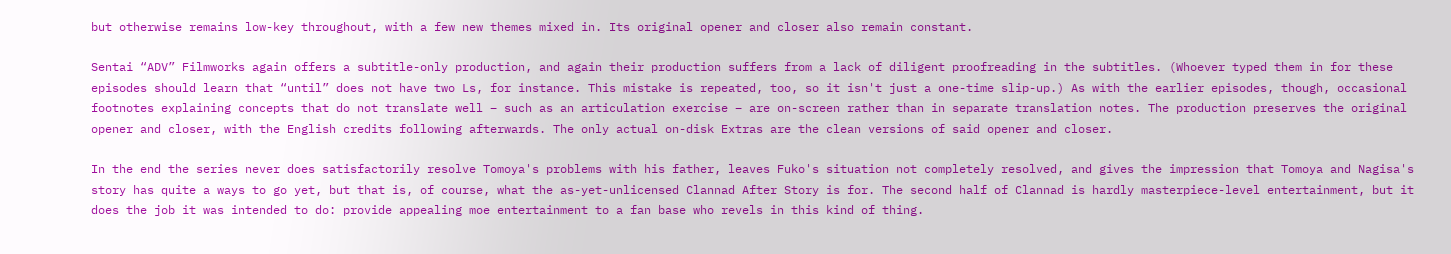but otherwise remains low-key throughout, with a few new themes mixed in. Its original opener and closer also remain constant.

Sentai “ADV” Filmworks again offers a subtitle-only production, and again their production suffers from a lack of diligent proofreading in the subtitles. (Whoever typed them in for these episodes should learn that “until” does not have two Ls, for instance. This mistake is repeated, too, so it isn't just a one-time slip-up.) As with the earlier episodes, though, occasional footnotes explaining concepts that do not translate well – such as an articulation exercise – are on-screen rather than in separate translation notes. The production preserves the original opener and closer, with the English credits following afterwards. The only actual on-disk Extras are the clean versions of said opener and closer.

In the end the series never does satisfactorily resolve Tomoya's problems with his father, leaves Fuko's situation not completely resolved, and gives the impression that Tomoya and Nagisa's story has quite a ways to go yet, but that is, of course, what the as-yet-unlicensed Clannad After Story is for. The second half of Clannad is hardly masterpiece-level entertainment, but it does the job it was intended to do: provide appealing moe entertainment to a fan base who revels in this kind of thing.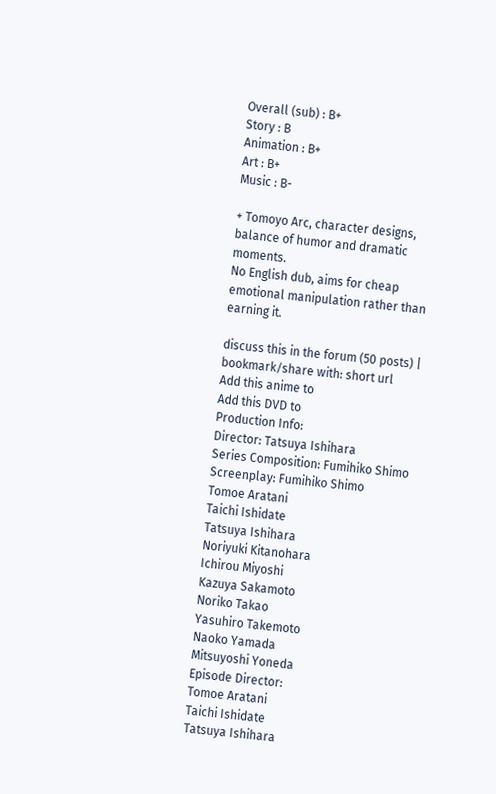Overall (sub) : B+
Story : B
Animation : B+
Art : B+
Music : B-

+ Tomoyo Arc, character designs, balance of humor and dramatic moments.
No English dub, aims for cheap emotional manipulation rather than earning it.

discuss this in the forum (50 posts) |
bookmark/share with: short url
Add this anime to
Add this DVD to
Production Info:
Director: Tatsuya Ishihara
Series Composition: Fumihiko Shimo
Screenplay: Fumihiko Shimo
Tomoe Aratani
Taichi Ishidate
Tatsuya Ishihara
Noriyuki Kitanohara
Ichirou Miyoshi
Kazuya Sakamoto
Noriko Takao
Yasuhiro Takemoto
Naoko Yamada
Mitsuyoshi Yoneda
Episode Director:
Tomoe Aratani
Taichi Ishidate
Tatsuya Ishihara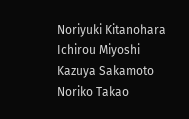Noriyuki Kitanohara
Ichirou Miyoshi
Kazuya Sakamoto
Noriko Takao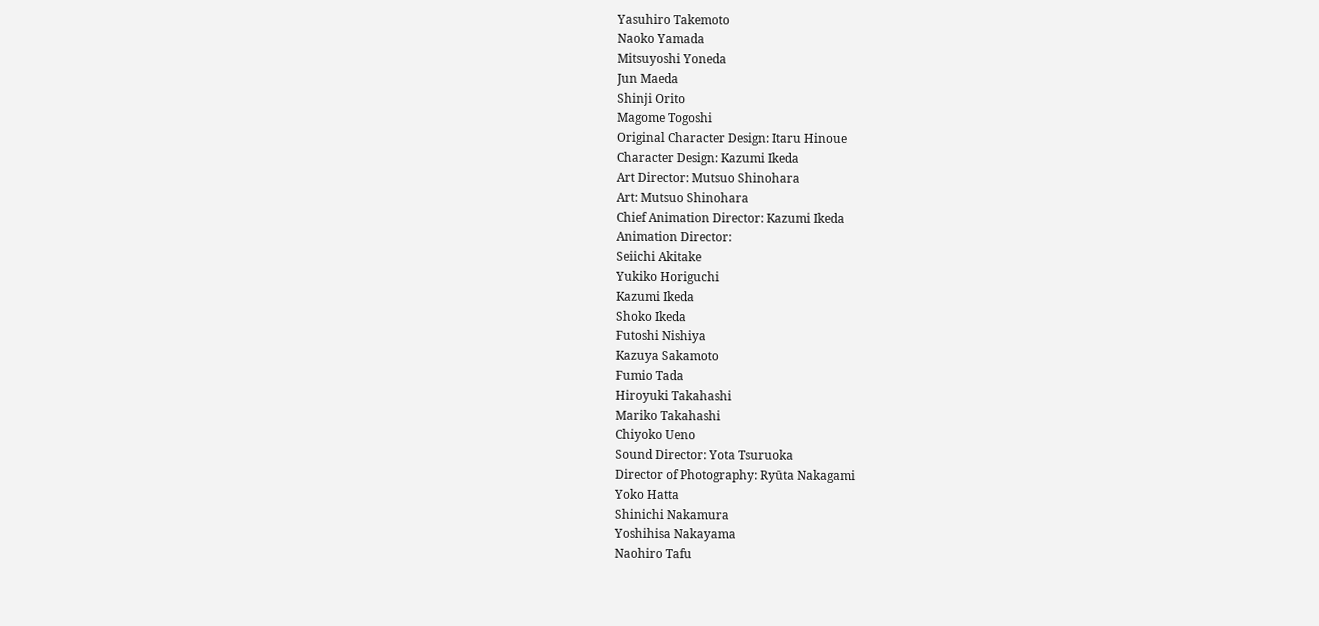Yasuhiro Takemoto
Naoko Yamada
Mitsuyoshi Yoneda
Jun Maeda
Shinji Orito
Magome Togoshi
Original Character Design: Itaru Hinoue
Character Design: Kazumi Ikeda
Art Director: Mutsuo Shinohara
Art: Mutsuo Shinohara
Chief Animation Director: Kazumi Ikeda
Animation Director:
Seiichi Akitake
Yukiko Horiguchi
Kazumi Ikeda
Shoko Ikeda
Futoshi Nishiya
Kazuya Sakamoto
Fumio Tada
Hiroyuki Takahashi
Mariko Takahashi
Chiyoko Ueno
Sound Director: Yota Tsuruoka
Director of Photography: Ryūta Nakagami
Yoko Hatta
Shinichi Nakamura
Yoshihisa Nakayama
Naohiro Tafu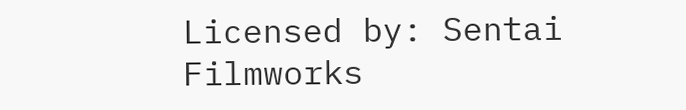Licensed by: Sentai Filmworks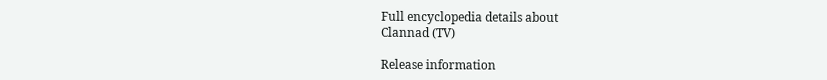Full encyclopedia details about
Clannad (TV)

Release information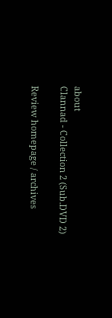about
Clannad - Collection 2 (Sub.DVD 2)

Review homepage / archives